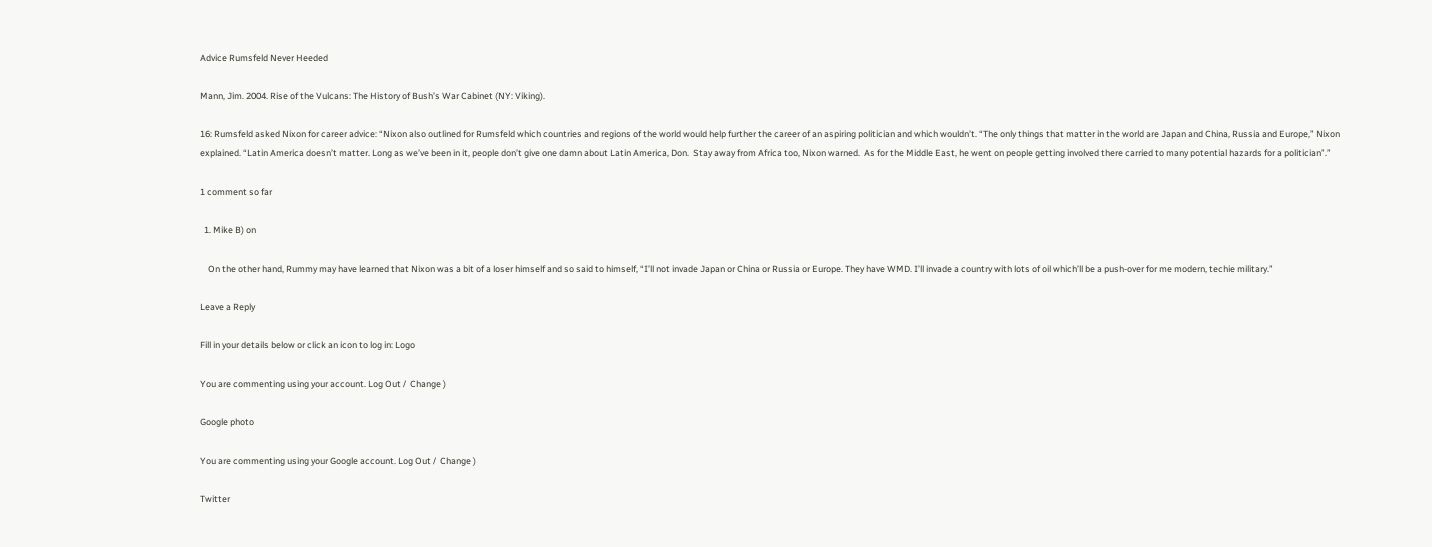Advice Rumsfeld Never Heeded

Mann, Jim. 2004. Rise of the Vulcans: The History of Bush’s War Cabinet (NY: Viking).

16: Rumsfeld asked Nixon for career advice: “Nixon also outlined for Rumsfeld which countries and regions of the world would help further the career of an aspiring politician and which wouldn’t. “The only things that matter in the world are Japan and China, Russia and Europe,” Nixon explained. “Latin America doesn’t matter. Long as we’ve been in it, people don’t give one damn about Latin America, Don.  Stay away from Africa too, Nixon warned.  As for the Middle East, he went on people getting involved there carried to many potential hazards for a politician”.”

1 comment so far

  1. Mike B) on

    On the other hand, Rummy may have learned that Nixon was a bit of a loser himself and so said to himself, “I’ll not invade Japan or China or Russia or Europe. They have WMD. I’ll invade a country with lots of oil which’ll be a push-over for me modern, techie military.”

Leave a Reply

Fill in your details below or click an icon to log in: Logo

You are commenting using your account. Log Out /  Change )

Google photo

You are commenting using your Google account. Log Out /  Change )

Twitter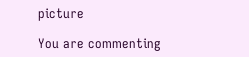picture

You are commenting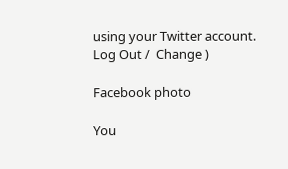using your Twitter account. Log Out /  Change )

Facebook photo

You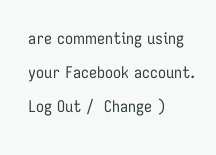are commenting using your Facebook account. Log Out /  Change )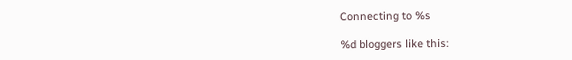Connecting to %s

%d bloggers like this: